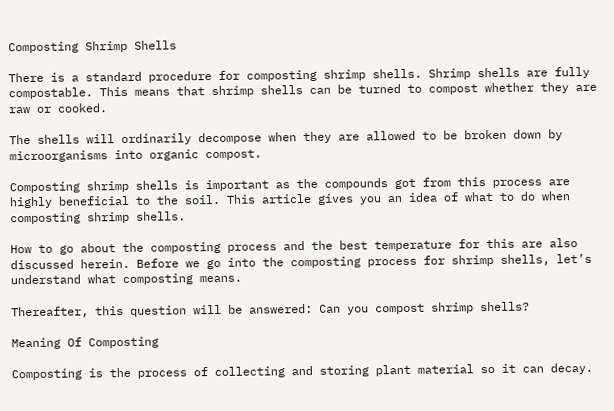Composting Shrimp Shells

There is a standard procedure for composting shrimp shells. Shrimp shells are fully compostable. This means that shrimp shells can be turned to compost whether they are raw or cooked.

The shells will ordinarily decompose when they are allowed to be broken down by microorganisms into organic compost.

Composting shrimp shells is important as the compounds got from this process are highly beneficial to the soil. This article gives you an idea of what to do when composting shrimp shells.

How to go about the composting process and the best temperature for this are also discussed herein. Before we go into the composting process for shrimp shells, let’s understand what composting means.

Thereafter, this question will be answered: Can you compost shrimp shells?

Meaning Of Composting

Composting is the process of collecting and storing plant material so it can decay.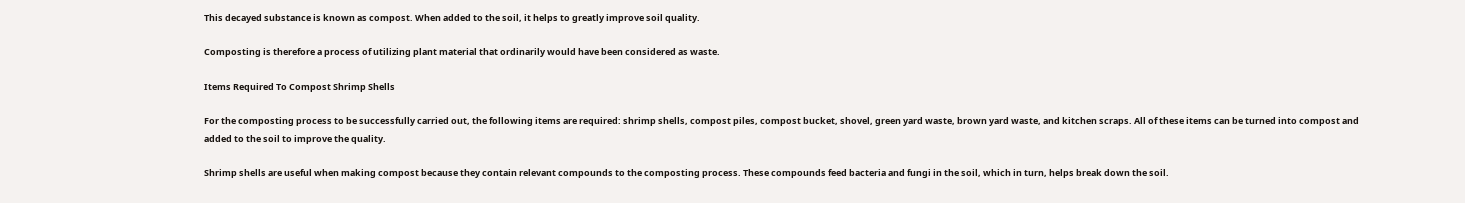This decayed substance is known as compost. When added to the soil, it helps to greatly improve soil quality.

Composting is therefore a process of utilizing plant material that ordinarily would have been considered as waste.

Items Required To Compost Shrimp Shells

For the composting process to be successfully carried out, the following items are required: shrimp shells, compost piles, compost bucket, shovel, green yard waste, brown yard waste, and kitchen scraps. All of these items can be turned into compost and added to the soil to improve the quality.

Shrimp shells are useful when making compost because they contain relevant compounds to the composting process. These compounds feed bacteria and fungi in the soil, which in turn, helps break down the soil.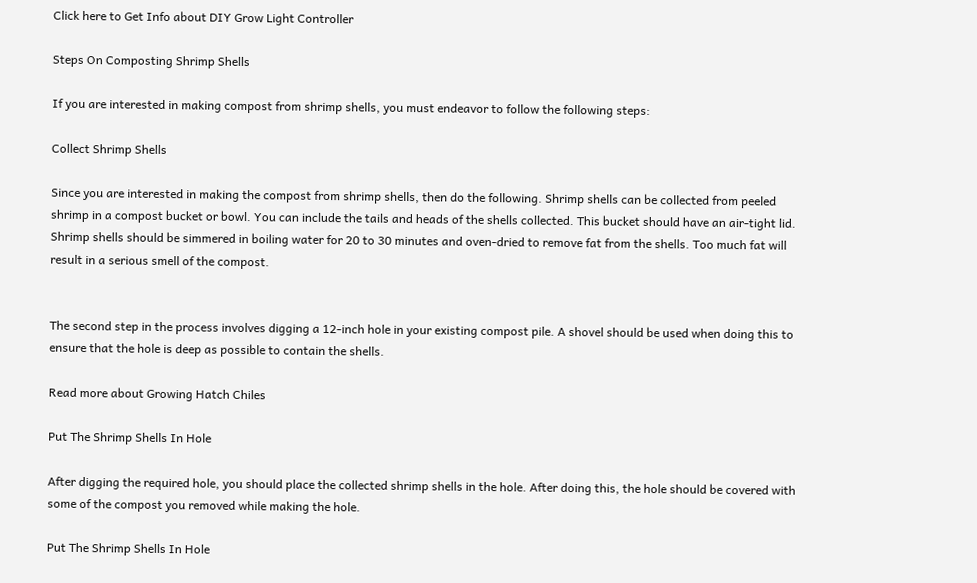Click here to Get Info about DIY Grow Light Controller

Steps On Composting Shrimp Shells

If you are interested in making compost from shrimp shells, you must endeavor to follow the following steps:

Collect Shrimp Shells

Since you are interested in making the compost from shrimp shells, then do the following. Shrimp shells can be collected from peeled shrimp in a compost bucket or bowl. You can include the tails and heads of the shells collected. This bucket should have an air-tight lid. Shrimp shells should be simmered in boiling water for 20 to 30 minutes and oven-dried to remove fat from the shells. Too much fat will result in a serious smell of the compost.


The second step in the process involves digging a 12-inch hole in your existing compost pile. A shovel should be used when doing this to ensure that the hole is deep as possible to contain the shells.

Read more about Growing Hatch Chiles

Put The Shrimp Shells In Hole

After digging the required hole, you should place the collected shrimp shells in the hole. After doing this, the hole should be covered with some of the compost you removed while making the hole.

Put The Shrimp Shells In Hole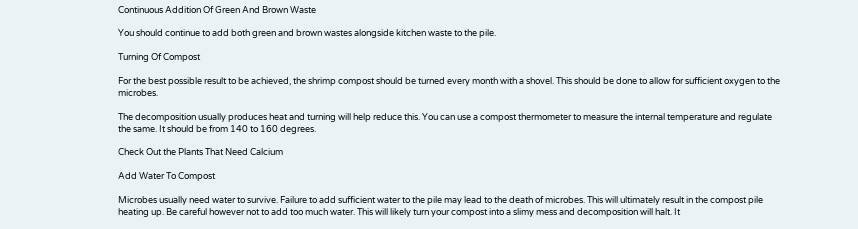Continuous Addition Of Green And Brown Waste

You should continue to add both green and brown wastes alongside kitchen waste to the pile.

Turning Of Compost

For the best possible result to be achieved, the shrimp compost should be turned every month with a shovel. This should be done to allow for sufficient oxygen to the microbes.

The decomposition usually produces heat and turning will help reduce this. You can use a compost thermometer to measure the internal temperature and regulate the same. It should be from 140 to 160 degrees.

Check Out the Plants That Need Calcium

Add Water To Compost

Microbes usually need water to survive. Failure to add sufficient water to the pile may lead to the death of microbes. This will ultimately result in the compost pile heating up. Be careful however not to add too much water. This will likely turn your compost into a slimy mess and decomposition will halt. It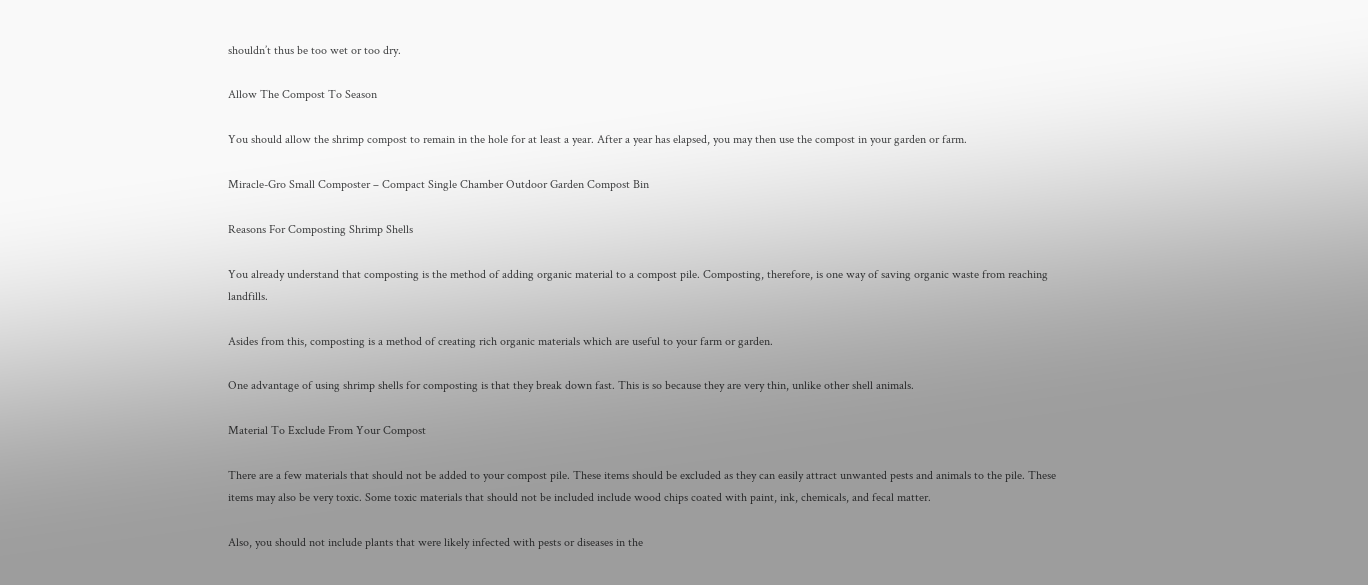shouldn’t thus be too wet or too dry.

Allow The Compost To Season

You should allow the shrimp compost to remain in the hole for at least a year. After a year has elapsed, you may then use the compost in your garden or farm.

Miracle-Gro Small Composter – Compact Single Chamber Outdoor Garden Compost Bin

Reasons For Composting Shrimp Shells

You already understand that composting is the method of adding organic material to a compost pile. Composting, therefore, is one way of saving organic waste from reaching landfills.

Asides from this, composting is a method of creating rich organic materials which are useful to your farm or garden.

One advantage of using shrimp shells for composting is that they break down fast. This is so because they are very thin, unlike other shell animals.

Material To Exclude From Your Compost

There are a few materials that should not be added to your compost pile. These items should be excluded as they can easily attract unwanted pests and animals to the pile. These items may also be very toxic. Some toxic materials that should not be included include wood chips coated with paint, ink, chemicals, and fecal matter.

Also, you should not include plants that were likely infected with pests or diseases in the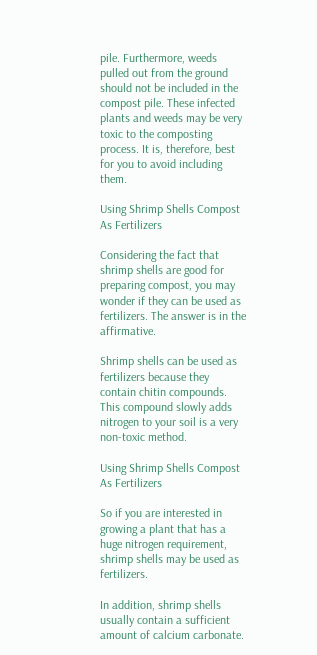pile. Furthermore, weeds pulled out from the ground should not be included in the compost pile. These infected plants and weeds may be very toxic to the composting process. It is, therefore, best for you to avoid including them.

Using Shrimp Shells Compost As Fertilizers

Considering the fact that shrimp shells are good for preparing compost, you may wonder if they can be used as fertilizers. The answer is in the affirmative.

Shrimp shells can be used as fertilizers because they contain chitin compounds. This compound slowly adds nitrogen to your soil is a very non-toxic method.

Using Shrimp Shells Compost As Fertilizers

So if you are interested in growing a plant that has a huge nitrogen requirement, shrimp shells may be used as fertilizers.

In addition, shrimp shells usually contain a sufficient amount of calcium carbonate.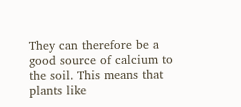They can therefore be a good source of calcium to the soil. This means that plants like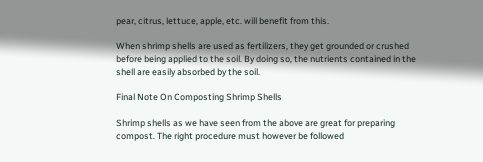pear, citrus, lettuce, apple, etc. will benefit from this.

When shrimp shells are used as fertilizers, they get grounded or crushed before being applied to the soil. By doing so, the nutrients contained in the shell are easily absorbed by the soil.

Final Note On Composting Shrimp Shells

Shrimp shells as we have seen from the above are great for preparing compost. The right procedure must however be followed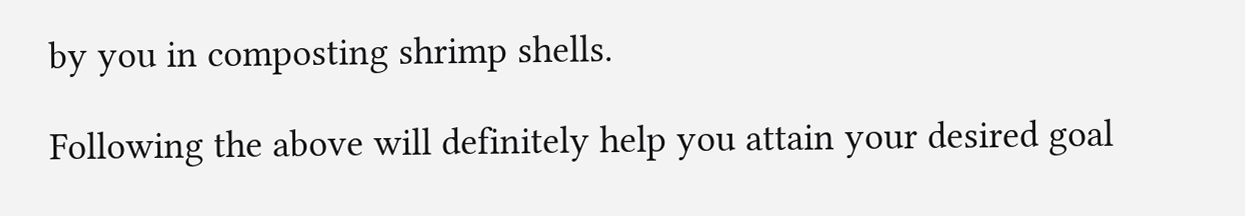by you in composting shrimp shells.

Following the above will definitely help you attain your desired goal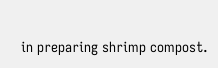in preparing shrimp compost.